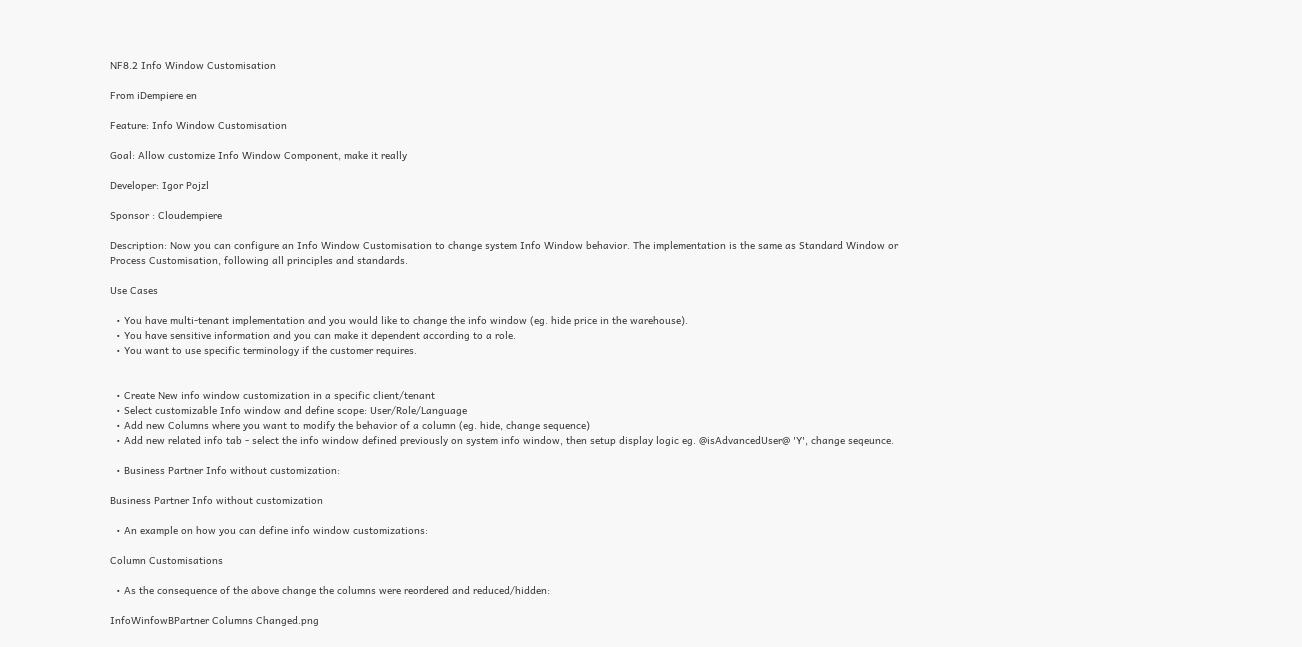NF8.2 Info Window Customisation

From iDempiere en

Feature: Info Window Customisation

Goal: Allow customize Info Window Component, make it really

Developer: Igor Pojzl

Sponsor : Cloudempiere

Description: Now you can configure an Info Window Customisation to change system Info Window behavior. The implementation is the same as Standard Window or Process Customisation, following all principles and standards.

Use Cases

  • You have multi-tenant implementation and you would like to change the info window (eg. hide price in the warehouse).
  • You have sensitive information and you can make it dependent according to a role.
  • You want to use specific terminology if the customer requires.


  • Create New info window customization in a specific client/tenant
  • Select customizable Info window and define scope: User/Role/Language
  • Add new Columns where you want to modify the behavior of a column (eg. hide, change sequence)
  • Add new related info tab - select the info window defined previously on system info window, then setup display logic eg. @isAdvancedUser@ 'Y', change seqeunce.

  • Business Partner Info without customization:

Business Partner Info without customization

  • An example on how you can define info window customizations:

Column Customisations

  • As the consequence of the above change the columns were reordered and reduced/hidden:

InfoWinfowBPartner Columns Changed.png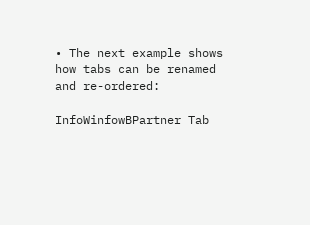• The next example shows how tabs can be renamed and re-ordered:

InfoWinfowBPartner Tab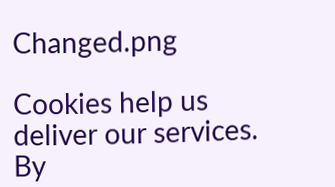Changed.png

Cookies help us deliver our services. By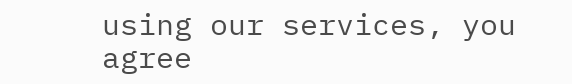using our services, you agree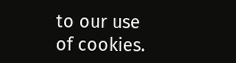to our use of cookies.